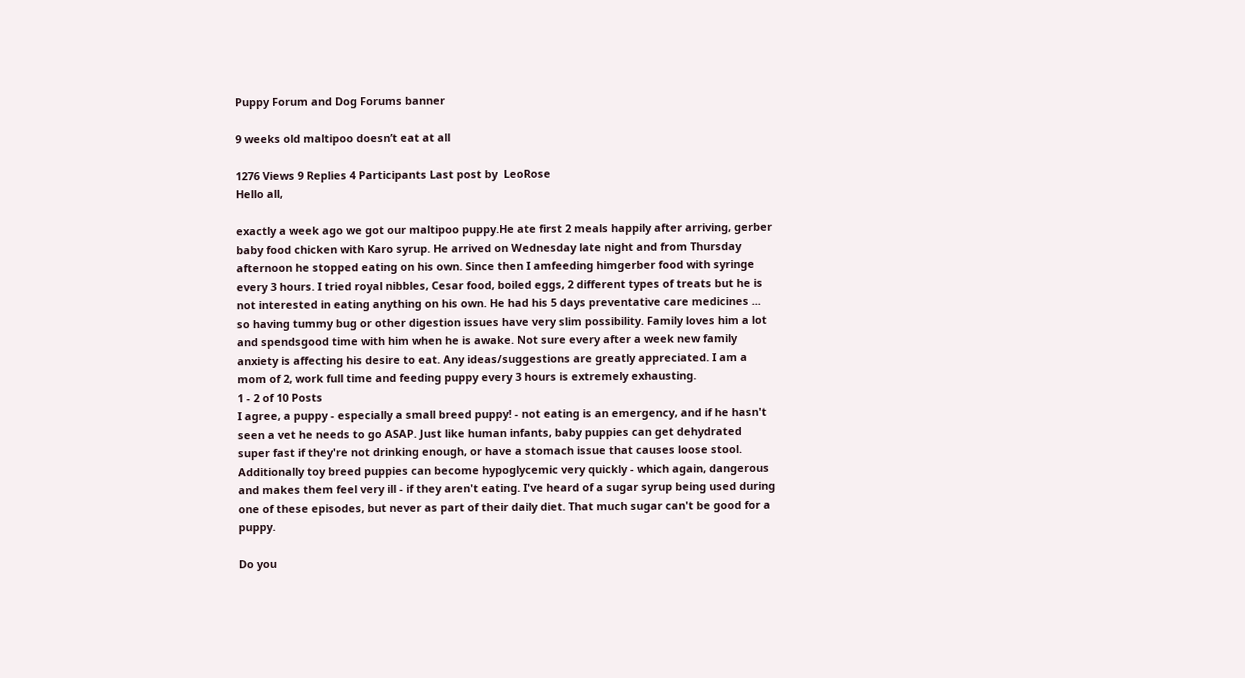Puppy Forum and Dog Forums banner

9 weeks old maltipoo doesn’t eat at all

1276 Views 9 Replies 4 Participants Last post by  LeoRose
Hello all,

exactly a week ago we got our maltipoo puppy.He ate first 2 meals happily after arriving, gerber baby food chicken with Karo syrup. He arrived on Wednesday late night and from Thursday afternoon he stopped eating on his own. Since then I amfeeding himgerber food with syringe every 3 hours. I tried royal nibbles, Cesar food, boiled eggs, 2 different types of treats but he is not interested in eating anything on his own. He had his 5 days preventative care medicines ... so having tummy bug or other digestion issues have very slim possibility. Family loves him a lot and spendsgood time with him when he is awake. Not sure every after a week new family anxiety is affecting his desire to eat. Any ideas/suggestions are greatly appreciated. I am a mom of 2, work full time and feeding puppy every 3 hours is extremely exhausting.
1 - 2 of 10 Posts
I agree, a puppy - especially a small breed puppy! - not eating is an emergency, and if he hasn't seen a vet he needs to go ASAP. Just like human infants, baby puppies can get dehydrated super fast if they're not drinking enough, or have a stomach issue that causes loose stool. Additionally toy breed puppies can become hypoglycemic very quickly - which again, dangerous and makes them feel very ill - if they aren't eating. I've heard of a sugar syrup being used during one of these episodes, but never as part of their daily diet. That much sugar can't be good for a puppy.

Do you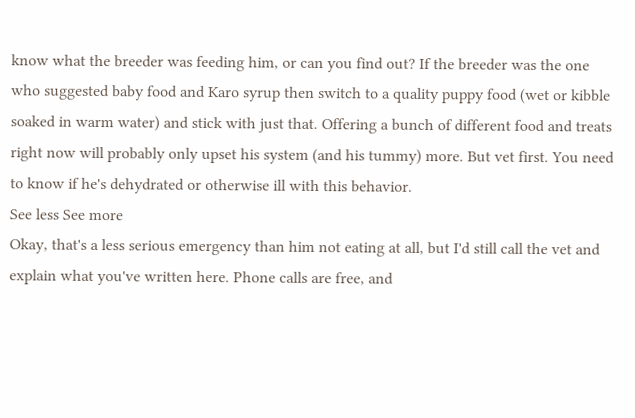know what the breeder was feeding him, or can you find out? If the breeder was the one who suggested baby food and Karo syrup then switch to a quality puppy food (wet or kibble soaked in warm water) and stick with just that. Offering a bunch of different food and treats right now will probably only upset his system (and his tummy) more. But vet first. You need to know if he's dehydrated or otherwise ill with this behavior.
See less See more
Okay, that's a less serious emergency than him not eating at all, but I'd still call the vet and explain what you've written here. Phone calls are free, and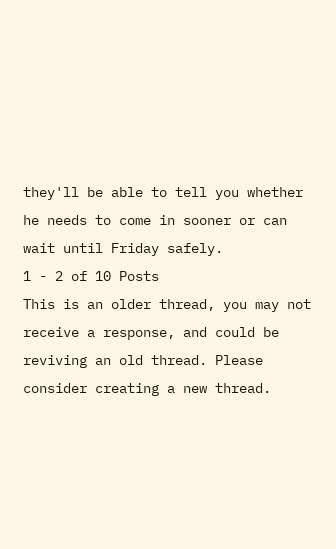they'll be able to tell you whether he needs to come in sooner or can wait until Friday safely.
1 - 2 of 10 Posts
This is an older thread, you may not receive a response, and could be reviving an old thread. Please consider creating a new thread.